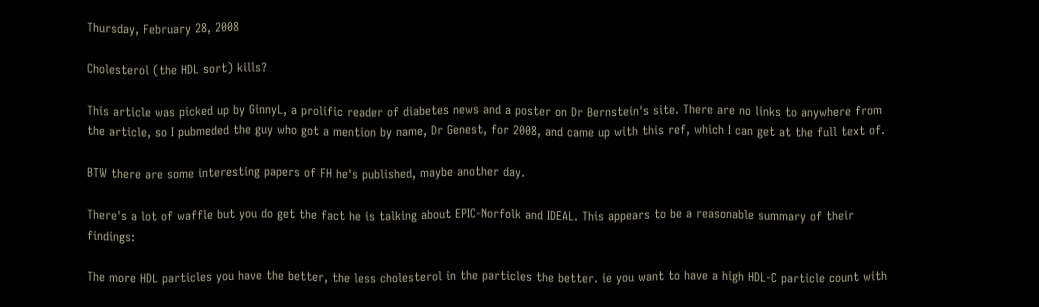Thursday, February 28, 2008

Cholesterol (the HDL sort) kills?

This article was picked up by GinnyL, a prolific reader of diabetes news and a poster on Dr Bernstein's site. There are no links to anywhere from the article, so I pubmeded the guy who got a mention by name, Dr Genest, for 2008, and came up with this ref, which I can get at the full text of.

BTW there are some interesting papers of FH he's published, maybe another day.

There's a lot of waffle but you do get the fact he is talking about EPIC-Norfolk and IDEAL. This appears to be a reasonable summary of their findings:

The more HDL particles you have the better, the less cholesterol in the particles the better. ie you want to have a high HDL-C particle count with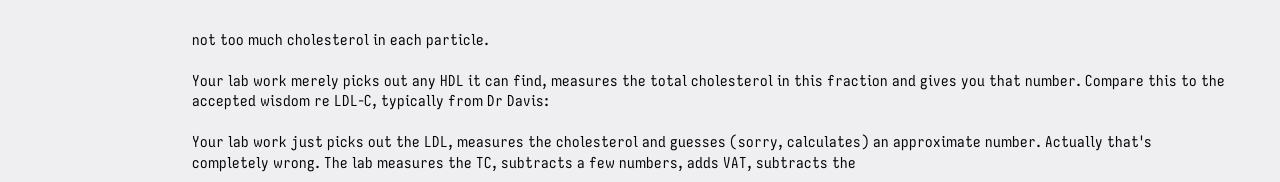not too much cholesterol in each particle.

Your lab work merely picks out any HDL it can find, measures the total cholesterol in this fraction and gives you that number. Compare this to the accepted wisdom re LDL-C, typically from Dr Davis:

Your lab work just picks out the LDL, measures the cholesterol and guesses (sorry, calculates) an approximate number. Actually that's completely wrong. The lab measures the TC, subtracts a few numbers, adds VAT, subtracts the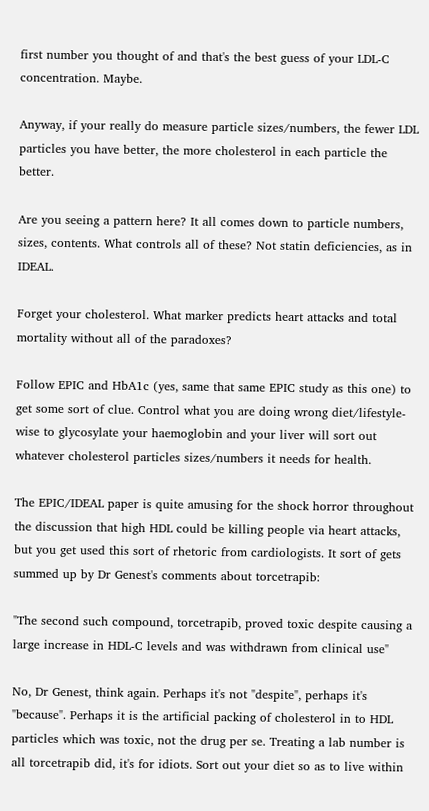first number you thought of and that's the best guess of your LDL-C concentration. Maybe.

Anyway, if your really do measure particle sizes/numbers, the fewer LDL particles you have better, the more cholesterol in each particle the better.

Are you seeing a pattern here? It all comes down to particle numbers, sizes, contents. What controls all of these? Not statin deficiencies, as in IDEAL.

Forget your cholesterol. What marker predicts heart attacks and total mortality without all of the paradoxes?

Follow EPIC and HbA1c (yes, same that same EPIC study as this one) to get some sort of clue. Control what you are doing wrong diet/lifestyle-wise to glycosylate your haemoglobin and your liver will sort out whatever cholesterol particles sizes/numbers it needs for health.

The EPIC/IDEAL paper is quite amusing for the shock horror throughout the discussion that high HDL could be killing people via heart attacks, but you get used this sort of rhetoric from cardiologists. It sort of gets summed up by Dr Genest's comments about torcetrapib:

"The second such compound, torcetrapib, proved toxic despite causing a large increase in HDL-C levels and was withdrawn from clinical use"

No, Dr Genest, think again. Perhaps it's not "despite", perhaps it's "because". Perhaps it is the artificial packing of cholesterol in to HDL particles which was toxic, not the drug per se. Treating a lab number is all torcetrapib did, it's for idiots. Sort out your diet so as to live within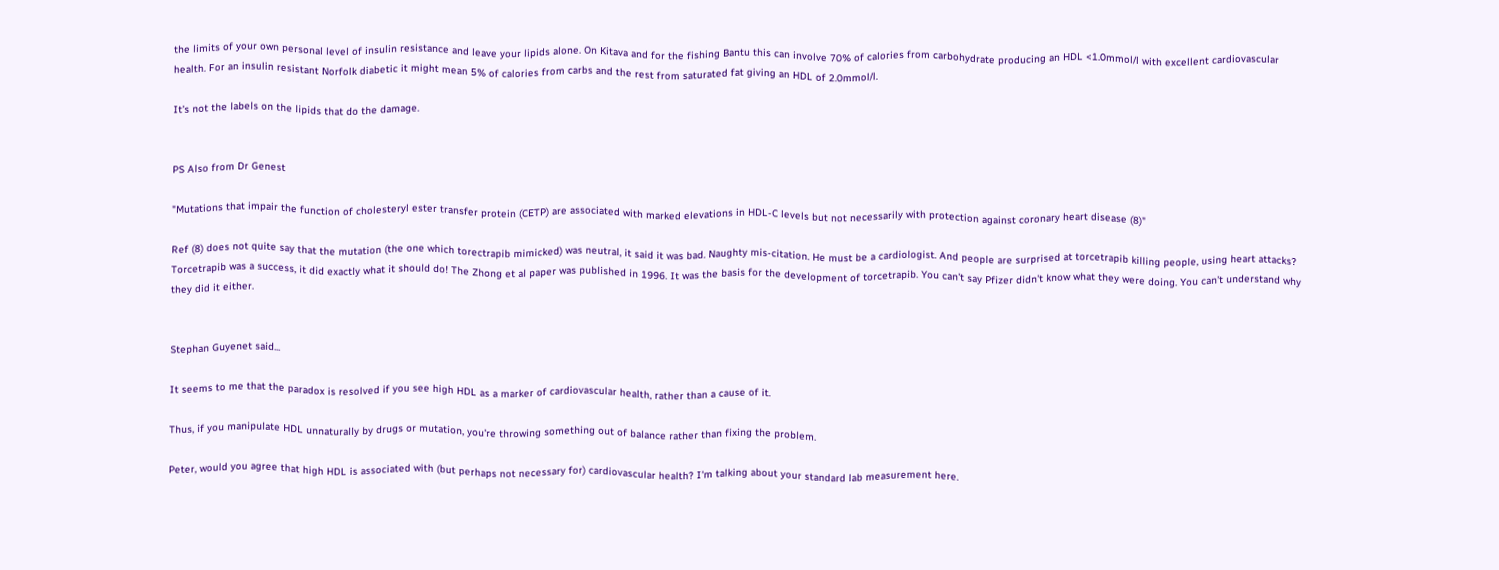the limits of your own personal level of insulin resistance and leave your lipids alone. On Kitava and for the fishing Bantu this can involve 70% of calories from carbohydrate producing an HDL <1.0mmol/l with excellent cardiovascular health. For an insulin resistant Norfolk diabetic it might mean 5% of calories from carbs and the rest from saturated fat giving an HDL of 2.0mmol/l.

It's not the labels on the lipids that do the damage.


PS Also from Dr Genest

"Mutations that impair the function of cholesteryl ester transfer protein (CETP) are associated with marked elevations in HDL-C levels but not necessarily with protection against coronary heart disease (8)"

Ref (8) does not quite say that the mutation (the one which torectrapib mimicked) was neutral, it said it was bad. Naughty mis-citation. He must be a cardiologist. And people are surprised at torcetrapib killing people, using heart attacks? Torcetrapib was a success, it did exactly what it should do! The Zhong et al paper was published in 1996. It was the basis for the development of torcetrapib. You can't say Pfizer didn't know what they were doing. You can't understand why they did it either.


Stephan Guyenet said...

It seems to me that the paradox is resolved if you see high HDL as a marker of cardiovascular health, rather than a cause of it.

Thus, if you manipulate HDL unnaturally by drugs or mutation, you're throwing something out of balance rather than fixing the problem.

Peter, would you agree that high HDL is associated with (but perhaps not necessary for) cardiovascular health? I'm talking about your standard lab measurement here.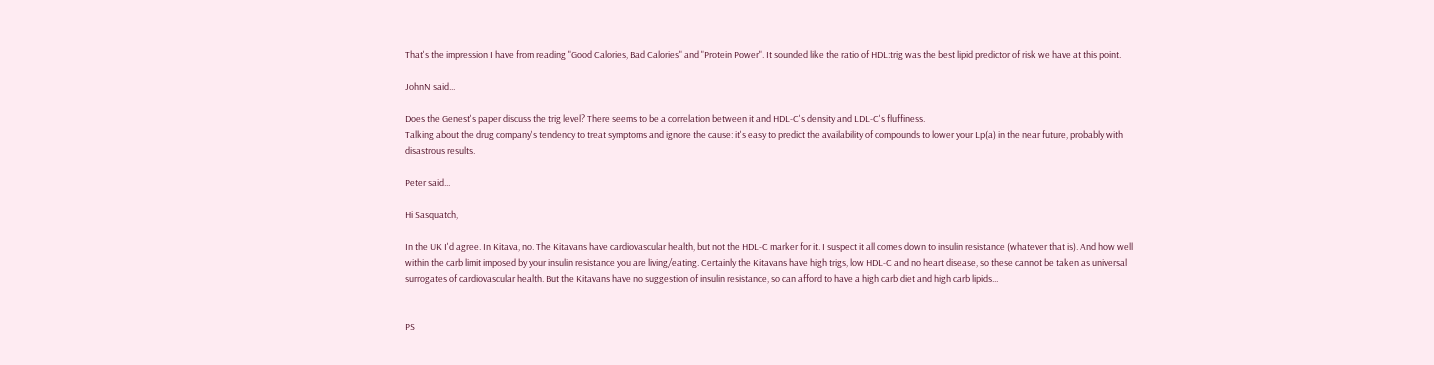That's the impression I have from reading "Good Calories, Bad Calories" and "Protein Power". It sounded like the ratio of HDL:trig was the best lipid predictor of risk we have at this point.

JohnN said...

Does the Genest's paper discuss the trig level? There seems to be a correlation between it and HDL-C's density and LDL-C's fluffiness.
Talking about the drug company's tendency to treat symptoms and ignore the cause: it's easy to predict the availability of compounds to lower your Lp(a) in the near future, probably with disastrous results.

Peter said...

Hi Sasquatch,

In the UK I'd agree. In Kitava, no. The Kitavans have cardiovascular health, but not the HDL-C marker for it. I suspect it all comes down to insulin resistance (whatever that is). And how well within the carb limit imposed by your insulin resistance you are living/eating. Certainly the Kitavans have high trigs, low HDL-C and no heart disease, so these cannot be taken as universal surrogates of cardiovascular health. But the Kitavans have no suggestion of insulin resistance, so can afford to have a high carb diet and high carb lipids...


PS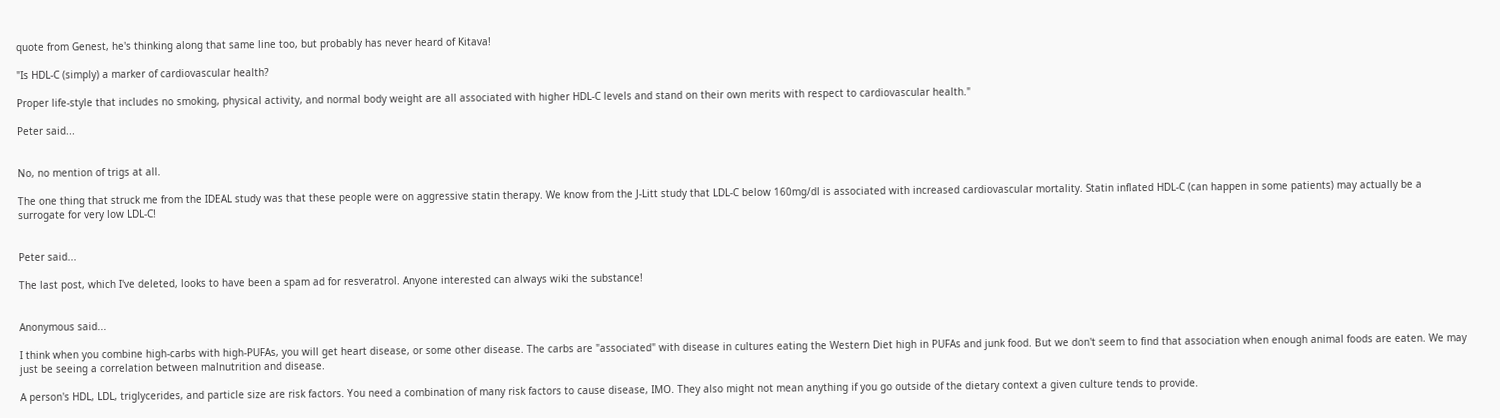quote from Genest, he's thinking along that same line too, but probably has never heard of Kitava!

"Is HDL-C (simply) a marker of cardiovascular health?

Proper life-style that includes no smoking, physical activity, and normal body weight are all associated with higher HDL-C levels and stand on their own merits with respect to cardiovascular health."

Peter said...


No, no mention of trigs at all.

The one thing that struck me from the IDEAL study was that these people were on aggressive statin therapy. We know from the J-Litt study that LDL-C below 160mg/dl is associated with increased cardiovascular mortality. Statin inflated HDL-C (can happen in some patients) may actually be a surrogate for very low LDL-C!


Peter said...

The last post, which I've deleted, looks to have been a spam ad for resveratrol. Anyone interested can always wiki the substance!


Anonymous said...

I think when you combine high-carbs with high-PUFAs, you will get heart disease, or some other disease. The carbs are "associated" with disease in cultures eating the Western Diet high in PUFAs and junk food. But we don't seem to find that association when enough animal foods are eaten. We may just be seeing a correlation between malnutrition and disease.

A person's HDL, LDL, triglycerides, and particle size are risk factors. You need a combination of many risk factors to cause disease, IMO. They also might not mean anything if you go outside of the dietary context a given culture tends to provide.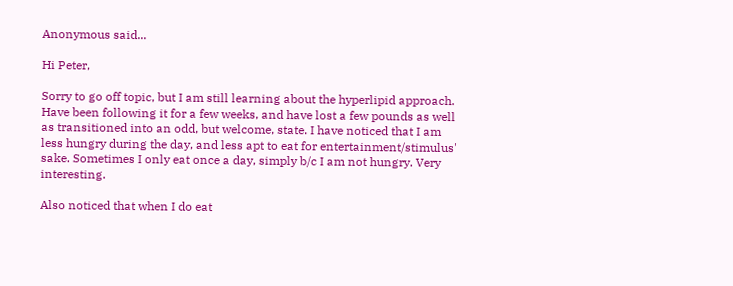Anonymous said...

Hi Peter,

Sorry to go off topic, but I am still learning about the hyperlipid approach. Have been following it for a few weeks, and have lost a few pounds as well as transitioned into an odd, but welcome, state. I have noticed that I am less hungry during the day, and less apt to eat for entertainment/stimulus' sake. Sometimes I only eat once a day, simply b/c I am not hungry. Very interesting.

Also noticed that when I do eat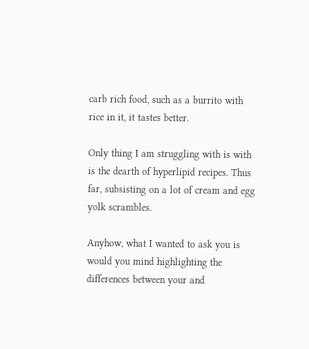carb rich food, such as a burrito with rice in it, it tastes better.

Only thing I am struggling with is with is the dearth of hyperlipid recipes. Thus far, subsisting on a lot of cream and egg yolk scrambles.

Anyhow, what I wanted to ask you is would you mind highlighting the differences between your and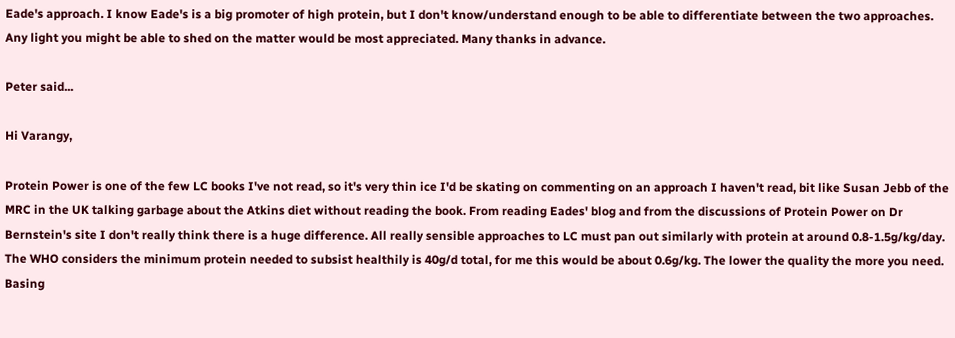Eade's approach. I know Eade's is a big promoter of high protein, but I don't know/understand enough to be able to differentiate between the two approaches. Any light you might be able to shed on the matter would be most appreciated. Many thanks in advance.

Peter said...

Hi Varangy,

Protein Power is one of the few LC books I've not read, so it's very thin ice I'd be skating on commenting on an approach I haven't read, bit like Susan Jebb of the MRC in the UK talking garbage about the Atkins diet without reading the book. From reading Eades' blog and from the discussions of Protein Power on Dr Bernstein's site I don't really think there is a huge difference. All really sensible approaches to LC must pan out similarly with protein at around 0.8-1.5g/kg/day. The WHO considers the minimum protein needed to subsist healthily is 40g/d total, for me this would be about 0.6g/kg. The lower the quality the more you need. Basing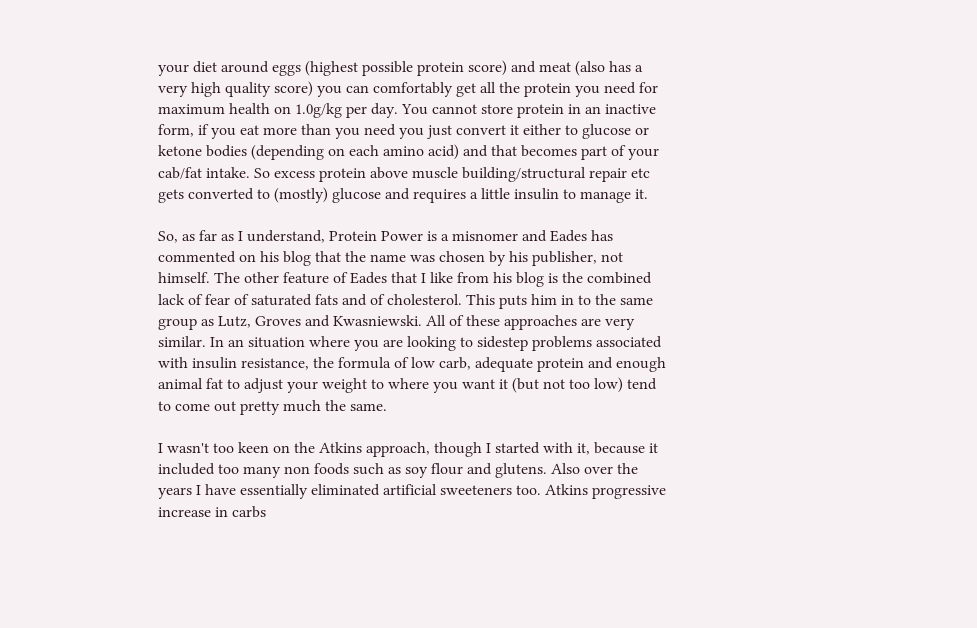your diet around eggs (highest possible protein score) and meat (also has a very high quality score) you can comfortably get all the protein you need for maximum health on 1.0g/kg per day. You cannot store protein in an inactive form, if you eat more than you need you just convert it either to glucose or ketone bodies (depending on each amino acid) and that becomes part of your cab/fat intake. So excess protein above muscle building/structural repair etc gets converted to (mostly) glucose and requires a little insulin to manage it.

So, as far as I understand, Protein Power is a misnomer and Eades has commented on his blog that the name was chosen by his publisher, not himself. The other feature of Eades that I like from his blog is the combined lack of fear of saturated fats and of cholesterol. This puts him in to the same group as Lutz, Groves and Kwasniewski. All of these approaches are very similar. In an situation where you are looking to sidestep problems associated with insulin resistance, the formula of low carb, adequate protein and enough animal fat to adjust your weight to where you want it (but not too low) tend to come out pretty much the same.

I wasn't too keen on the Atkins approach, though I started with it, because it included too many non foods such as soy flour and glutens. Also over the years I have essentially eliminated artificial sweeteners too. Atkins progressive increase in carbs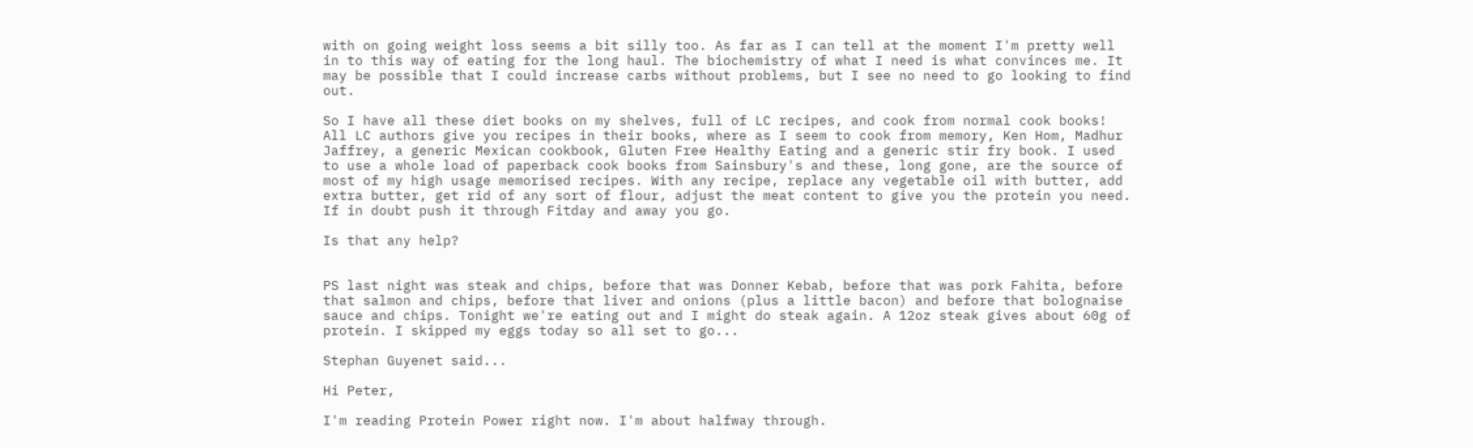with on going weight loss seems a bit silly too. As far as I can tell at the moment I'm pretty well in to this way of eating for the long haul. The biochemistry of what I need is what convinces me. It may be possible that I could increase carbs without problems, but I see no need to go looking to find out.

So I have all these diet books on my shelves, full of LC recipes, and cook from normal cook books! All LC authors give you recipes in their books, where as I seem to cook from memory, Ken Hom, Madhur Jaffrey, a generic Mexican cookbook, Gluten Free Healthy Eating and a generic stir fry book. I used to use a whole load of paperback cook books from Sainsbury's and these, long gone, are the source of most of my high usage memorised recipes. With any recipe, replace any vegetable oil with butter, add extra butter, get rid of any sort of flour, adjust the meat content to give you the protein you need. If in doubt push it through Fitday and away you go.

Is that any help?


PS last night was steak and chips, before that was Donner Kebab, before that was pork Fahita, before that salmon and chips, before that liver and onions (plus a little bacon) and before that bolognaise sauce and chips. Tonight we're eating out and I might do steak again. A 12oz steak gives about 60g of protein. I skipped my eggs today so all set to go...

Stephan Guyenet said...

Hi Peter,

I'm reading Protein Power right now. I'm about halfway through.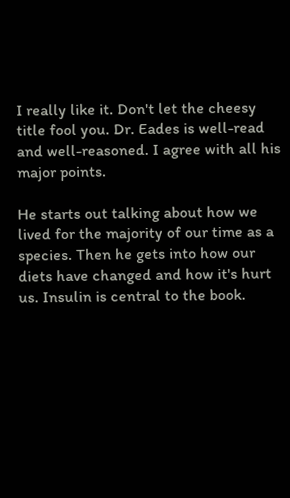I really like it. Don't let the cheesy title fool you. Dr. Eades is well-read and well-reasoned. I agree with all his major points.

He starts out talking about how we lived for the majority of our time as a species. Then he gets into how our diets have changed and how it's hurt us. Insulin is central to the book.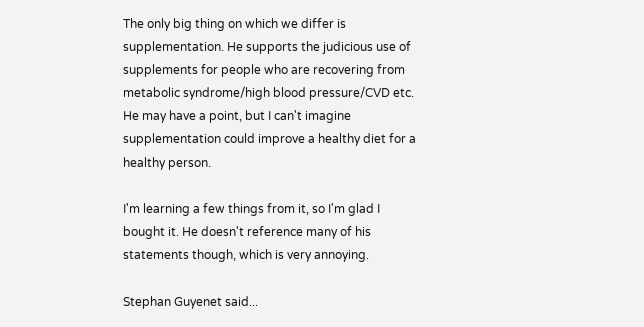The only big thing on which we differ is supplementation. He supports the judicious use of supplements for people who are recovering from metabolic syndrome/high blood pressure/CVD etc. He may have a point, but I can't imagine supplementation could improve a healthy diet for a healthy person.

I'm learning a few things from it, so I'm glad I bought it. He doesn't reference many of his statements though, which is very annoying.

Stephan Guyenet said...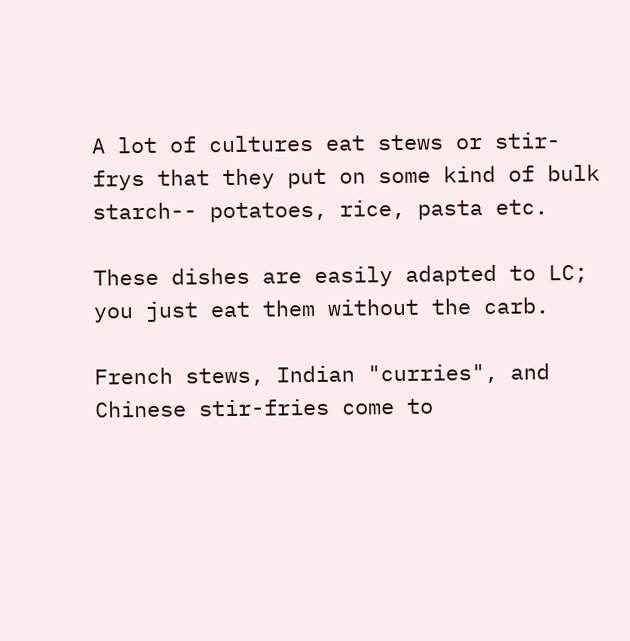A lot of cultures eat stews or stir-frys that they put on some kind of bulk starch-- potatoes, rice, pasta etc.

These dishes are easily adapted to LC; you just eat them without the carb.

French stews, Indian "curries", and Chinese stir-fries come to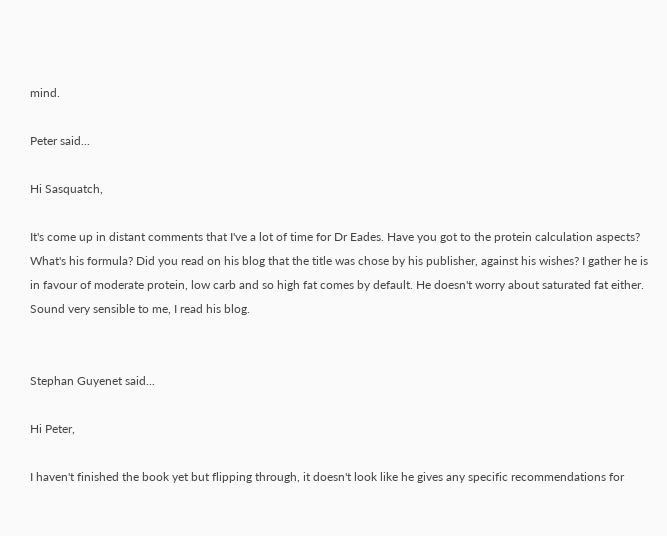mind.

Peter said...

Hi Sasquatch,

It's come up in distant comments that I've a lot of time for Dr Eades. Have you got to the protein calculation aspects? What's his formula? Did you read on his blog that the title was chose by his publisher, against his wishes? I gather he is in favour of moderate protein, low carb and so high fat comes by default. He doesn't worry about saturated fat either. Sound very sensible to me, I read his blog.


Stephan Guyenet said...

Hi Peter,

I haven't finished the book yet but flipping through, it doesn't look like he gives any specific recommendations for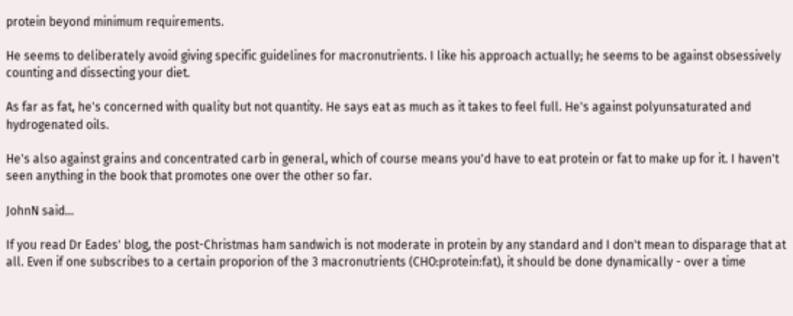protein beyond minimum requirements.

He seems to deliberately avoid giving specific guidelines for macronutrients. I like his approach actually; he seems to be against obsessively counting and dissecting your diet.

As far as fat, he's concerned with quality but not quantity. He says eat as much as it takes to feel full. He's against polyunsaturated and hydrogenated oils.

He's also against grains and concentrated carb in general, which of course means you'd have to eat protein or fat to make up for it. I haven't seen anything in the book that promotes one over the other so far.

JohnN said...

If you read Dr Eades' blog, the post-Christmas ham sandwich is not moderate in protein by any standard and I don't mean to disparage that at all. Even if one subscribes to a certain proporion of the 3 macronutrients (CHO:protein:fat), it should be done dynamically - over a time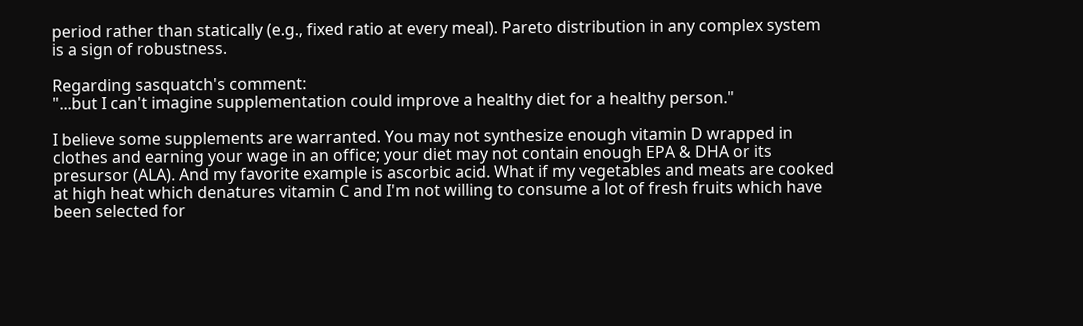period rather than statically (e.g., fixed ratio at every meal). Pareto distribution in any complex system is a sign of robustness.

Regarding sasquatch's comment:
"...but I can't imagine supplementation could improve a healthy diet for a healthy person."

I believe some supplements are warranted. You may not synthesize enough vitamin D wrapped in clothes and earning your wage in an office; your diet may not contain enough EPA & DHA or its presursor (ALA). And my favorite example is ascorbic acid. What if my vegetables and meats are cooked at high heat which denatures vitamin C and I'm not willing to consume a lot of fresh fruits which have been selected for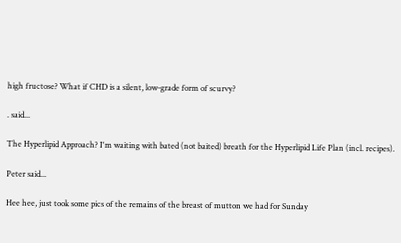high fructose? What if CHD is a silent, low-grade form of scurvy?

. said...

The Hyperlipid Approach? I'm waiting with bated (not baited) breath for the Hyperlipid Life Plan (incl. recipes).

Peter said...

Hee hee, just took some pics of the remains of the breast of mutton we had for Sunday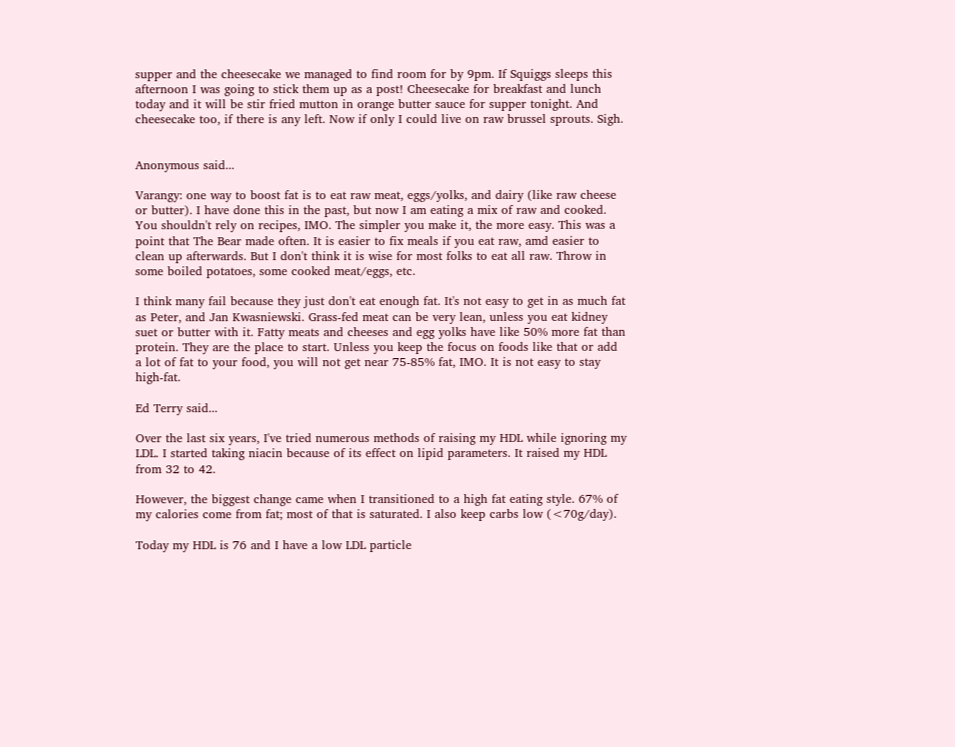supper and the cheesecake we managed to find room for by 9pm. If Squiggs sleeps this afternoon I was going to stick them up as a post! Cheesecake for breakfast and lunch today and it will be stir fried mutton in orange butter sauce for supper tonight. And cheesecake too, if there is any left. Now if only I could live on raw brussel sprouts. Sigh.


Anonymous said...

Varangy: one way to boost fat is to eat raw meat, eggs/yolks, and dairy (like raw cheese or butter). I have done this in the past, but now I am eating a mix of raw and cooked. You shouldn't rely on recipes, IMO. The simpler you make it, the more easy. This was a point that The Bear made often. It is easier to fix meals if you eat raw, amd easier to clean up afterwards. But I don't think it is wise for most folks to eat all raw. Throw in some boiled potatoes, some cooked meat/eggs, etc.

I think many fail because they just don't eat enough fat. It's not easy to get in as much fat as Peter, and Jan Kwasniewski. Grass-fed meat can be very lean, unless you eat kidney suet or butter with it. Fatty meats and cheeses and egg yolks have like 50% more fat than protein. They are the place to start. Unless you keep the focus on foods like that or add a lot of fat to your food, you will not get near 75-85% fat, IMO. It is not easy to stay high-fat.

Ed Terry said...

Over the last six years, I've tried numerous methods of raising my HDL while ignoring my LDL. I started taking niacin because of its effect on lipid parameters. It raised my HDL from 32 to 42.

However, the biggest change came when I transitioned to a high fat eating style. 67% of my calories come from fat; most of that is saturated. I also keep carbs low (<70g/day).

Today my HDL is 76 and I have a low LDL particle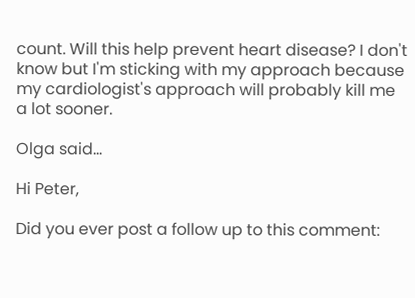count. Will this help prevent heart disease? I don't know but I'm sticking with my approach because my cardiologist's approach will probably kill me a lot sooner.

Olga said...

Hi Peter,

Did you ever post a follow up to this comment: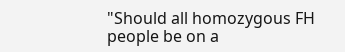"Should all homozygous FH people be on a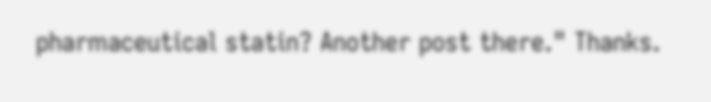pharmaceutical statin? Another post there." Thanks.